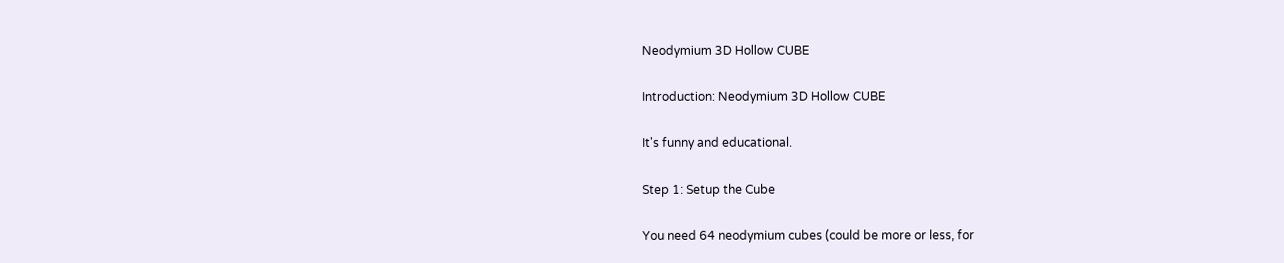Neodymium 3D Hollow CUBE

Introduction: Neodymium 3D Hollow CUBE

It's funny and educational.

Step 1: Setup the Cube

You need 64 neodymium cubes (could be more or less, for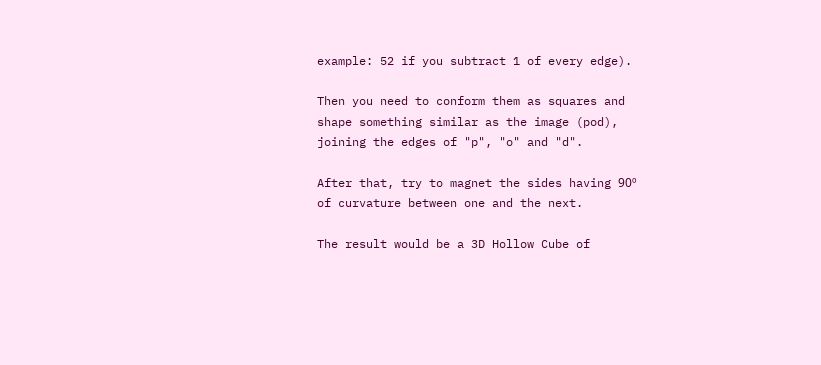example: 52 if you subtract 1 of every edge).

Then you need to conform them as squares and shape something similar as the image (pod), joining the edges of "p", "o" and "d".

After that, try to magnet the sides having 90º of curvature between one and the next.

The result would be a 3D Hollow Cube of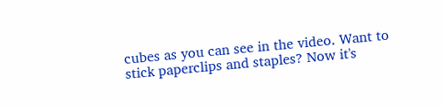cubes as you can see in the video. Want to stick paperclips and staples? Now it's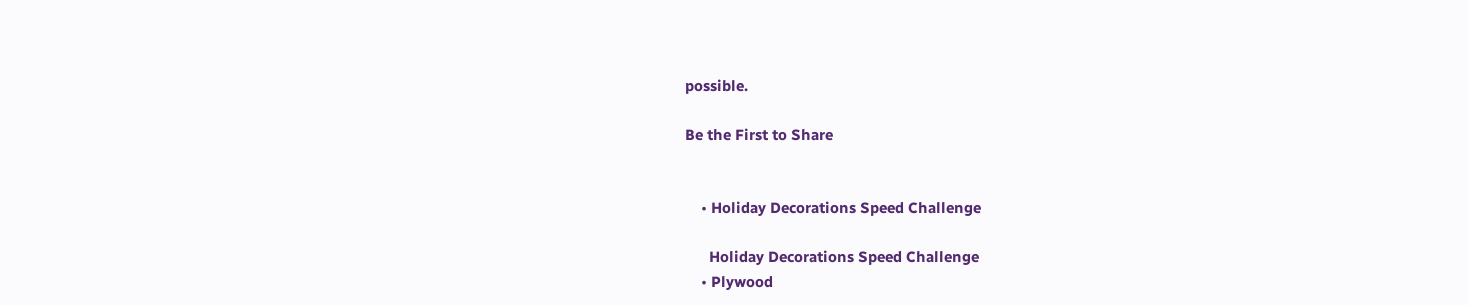possible.

Be the First to Share


    • Holiday Decorations Speed Challenge

      Holiday Decorations Speed Challenge
    • Plywood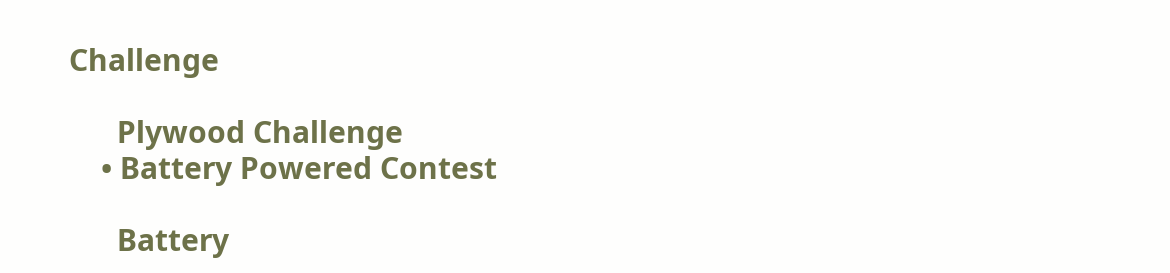Challenge

      Plywood Challenge
    • Battery Powered Contest

      Battery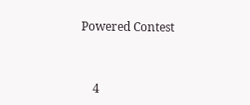Powered Contest



    4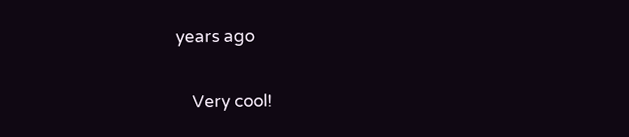years ago

    Very cool!